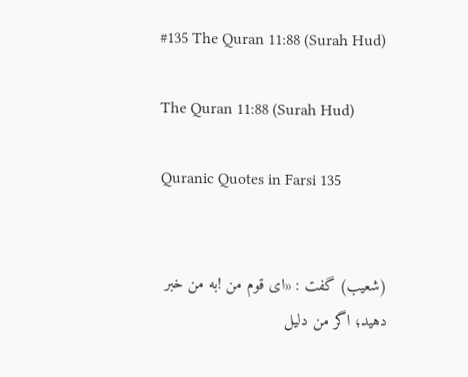#135 The Quran 11:88 (Surah Hud)

The Quran 11:88 (Surah Hud)

Quranic Quotes in Farsi 135


(شعیب) گفت : «ای قوم من !به من خبر دهید؛ اگر من دلیل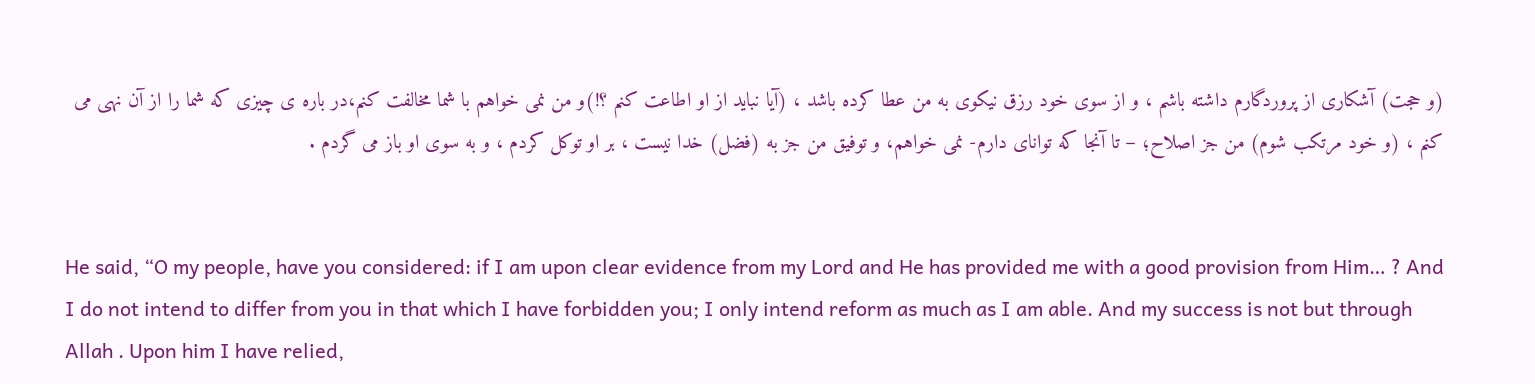(و حجت) آشکاری از پروردگارم داشته باشم ، و از سوی خود رزق نیکوی به من عطا کرده باشد ، (آیا نباید از او اطاعت کنم ؟!)و من نمی خواهم با شما مخالفت کنم،در باره ی چیزی که شما را از آن نهی می کنم ، (و خود مرتکب شوم) من جز اصلاح؛ – تا آنجا که توانای دارم- نمی خواهم، و توفیق من جز به (فضل) خدا نیست ، بر او توکل کردم ، و به سوی او باز می گردم .


He said, “O my people, have you considered: if I am upon clear evidence from my Lord and He has provided me with a good provision from Him… ? And I do not intend to differ from you in that which I have forbidden you; I only intend reform as much as I am able. And my success is not but through Allah . Upon him I have relied,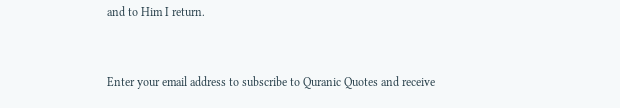and to Him I return.


Enter your email address to subscribe to Quranic Quotes and receive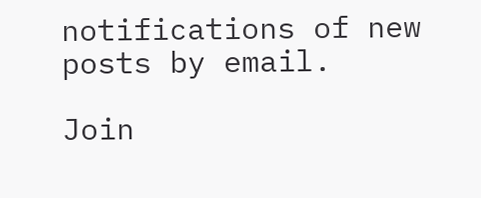notifications of new posts by email.

Join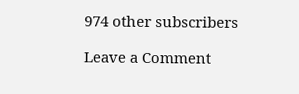974 other subscribers

Leave a Comment